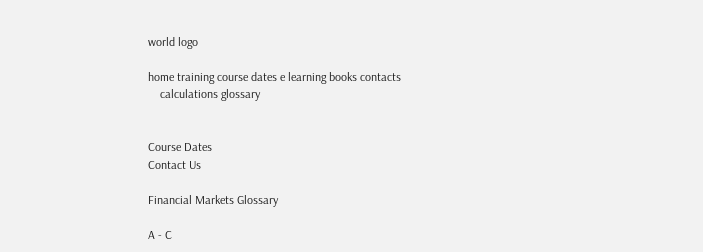world logo

home training course dates e learning books contacts
    calculations glossary


Course Dates
Contact Us

Financial Markets Glossary

A - C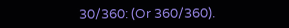30/360: (Or 360/360).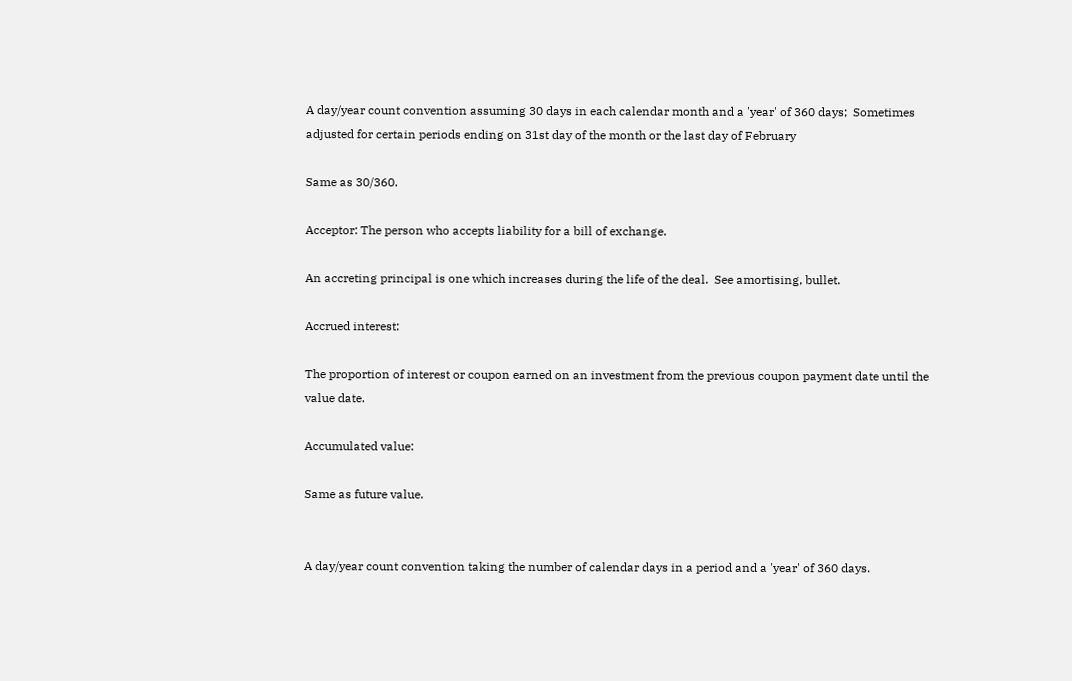A day/year count convention assuming 30 days in each calendar month and a 'year' of 360 days;  Sometimes adjusted for certain periods ending on 31st day of the month or the last day of February

Same as 30/360.

Acceptor: The person who accepts liability for a bill of exchange.

An accreting principal is one which increases during the life of the deal.  See amortising, bullet.

Accrued interest:

The proportion of interest or coupon earned on an investment from the previous coupon payment date until the value date.

Accumulated value:

Same as future value.


A day/year count convention taking the number of calendar days in a period and a 'year' of 360 days.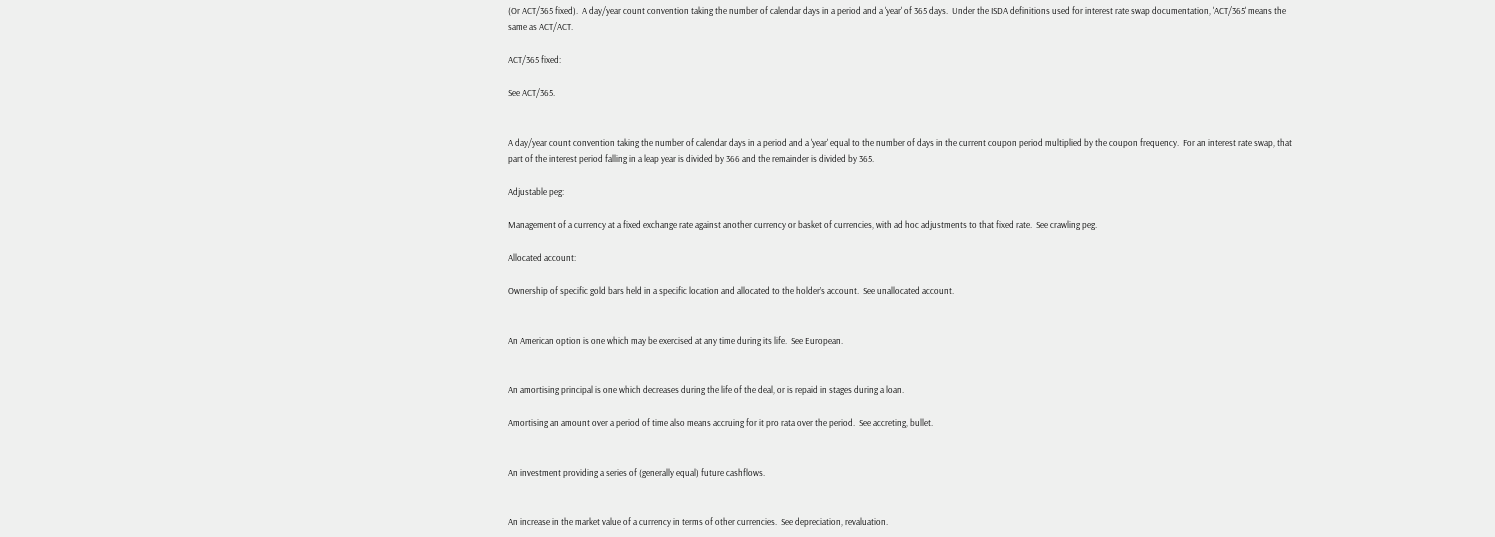(Or ACT/365 fixed).  A day/year count convention taking the number of calendar days in a period and a 'year' of 365 days.  Under the ISDA definitions used for interest rate swap documentation, 'ACT/365' means the same as ACT/ACT.

ACT/365 fixed:

See ACT/365.


A day/year count convention taking the number of calendar days in a period and a 'year' equal to the number of days in the current coupon period multiplied by the coupon frequency.  For an interest rate swap, that part of the interest period falling in a leap year is divided by 366 and the remainder is divided by 365.

Adjustable peg:

Management of a currency at a fixed exchange rate against another currency or basket of currencies, with ad hoc adjustments to that fixed rate.  See crawling peg.

Allocated account:

Ownership of specific gold bars held in a specific location and allocated to the holder’s account.  See unallocated account.


An American option is one which may be exercised at any time during its life.  See European.


An amortising principal is one which decreases during the life of the deal, or is repaid in stages during a loan.

Amortising an amount over a period of time also means accruing for it pro rata over the period.  See accreting, bullet.


An investment providing a series of (generally equal) future cashflows.


An increase in the market value of a currency in terms of other currencies.  See depreciation, revaluation.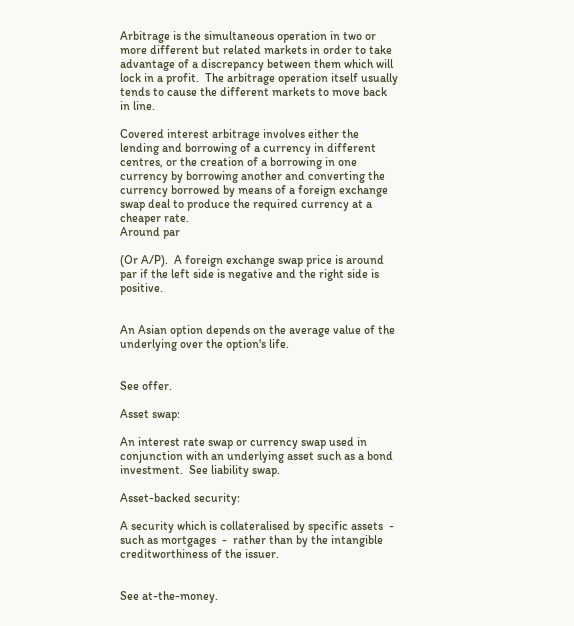Arbitrage is the simultaneous operation in two or more different but related markets in order to take advantage of a discrepancy between them which will lock in a profit.  The arbitrage operation itself usually tends to cause the different markets to move back in line.

Covered interest arbitrage involves either the lending and borrowing of a currency in different centres, or the creation of a borrowing in one currency by borrowing another and converting the currency borrowed by means of a foreign exchange swap deal to produce the required currency at a cheaper rate.
Around par

(Or A/P).  A foreign exchange swap price is around par if the left side is negative and the right side is positive.


An Asian option depends on the average value of the underlying over the option's life.


See offer.

Asset swap:

An interest rate swap or currency swap used in conjunction with an underlying asset such as a bond investment.  See liability swap.

Asset-backed security:

A security which is collateralised by specific assets  -  such as mortgages  -  rather than by the intangible creditworthiness of the issuer.


See at-the-money.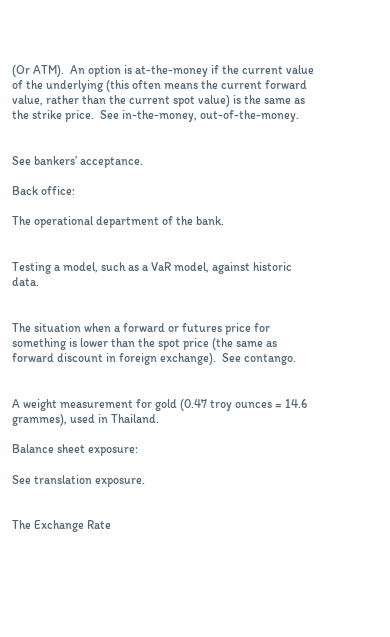(Or ATM).  An option is at-the-money if the current value of the underlying (this often means the current forward value, rather than the current spot value) is the same as the strike price.  See in-the-money, out-of-the-money.


See bankers’ acceptance.

Back office:

The operational department of the bank.


Testing a model, such as a VaR model, against historic data.


The situation when a forward or futures price for something is lower than the spot price (the same as forward discount in foreign exchange).  See contango.


A weight measurement for gold (0.47 troy ounces = 14.6 grammes), used in Thailand.

Balance sheet exposure:

See translation exposure.


The Exchange Rate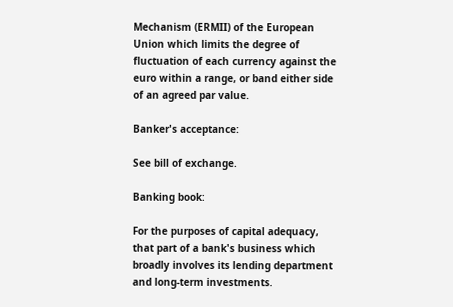Mechanism (ERMII) of the European Union which limits the degree of fluctuation of each currency against the euro within a range, or band either side of an agreed par value.

Banker's acceptance:

See bill of exchange.

Banking book:

For the purposes of capital adequacy, that part of a bank's business which broadly involves its lending department and long-term investments.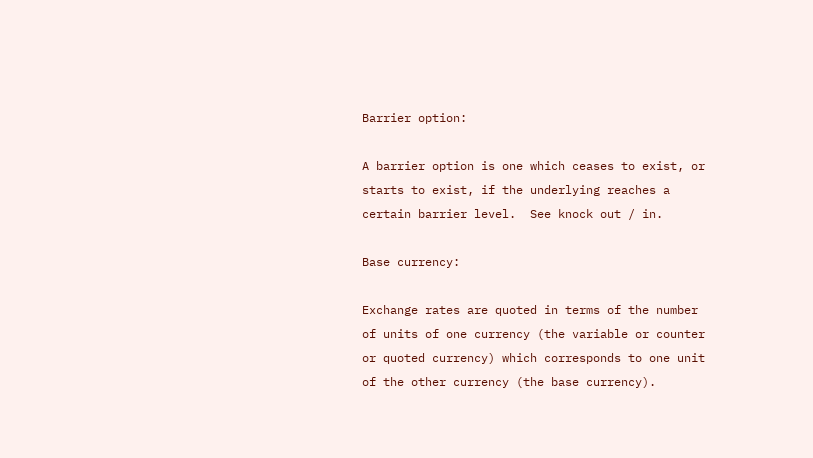Barrier option:

A barrier option is one which ceases to exist, or starts to exist, if the underlying reaches a certain barrier level.  See knock out / in.

Base currency:

Exchange rates are quoted in terms of the number of units of one currency (the variable or counter or quoted currency) which corresponds to one unit of the other currency (the base currency).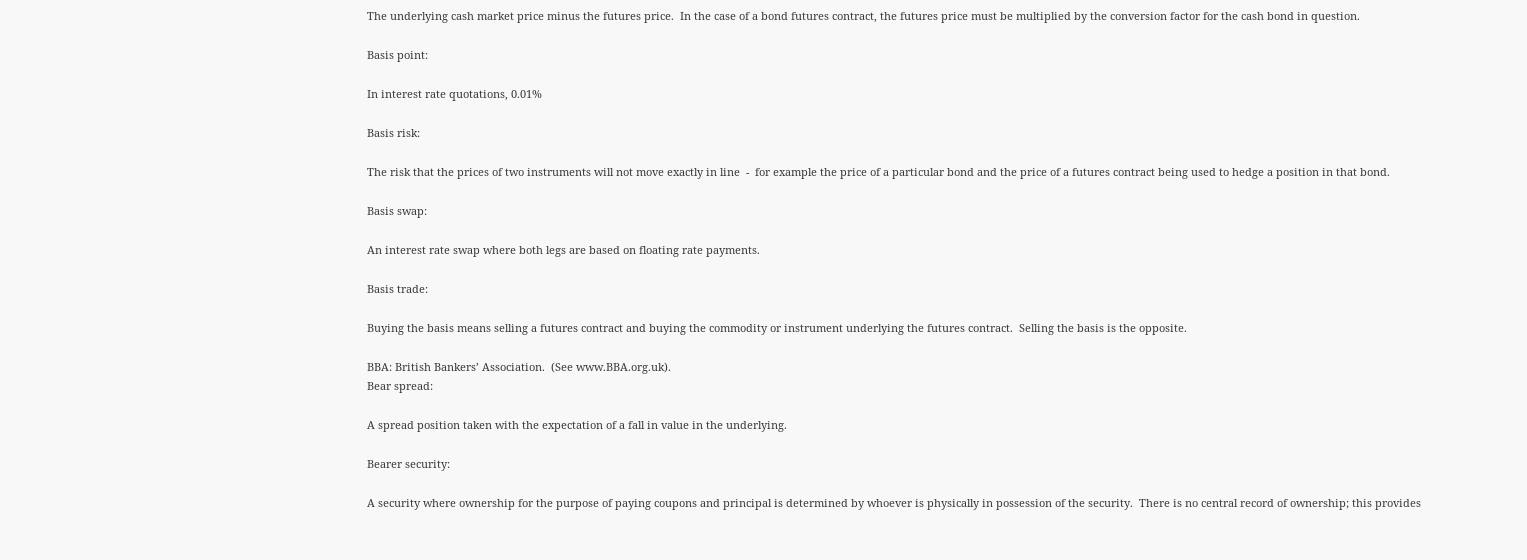The underlying cash market price minus the futures price.  In the case of a bond futures contract, the futures price must be multiplied by the conversion factor for the cash bond in question.

Basis point:

In interest rate quotations, 0.01%

Basis risk:

The risk that the prices of two instruments will not move exactly in line  -  for example the price of a particular bond and the price of a futures contract being used to hedge a position in that bond.

Basis swap:

An interest rate swap where both legs are based on floating rate payments.

Basis trade:

Buying the basis means selling a futures contract and buying the commodity or instrument underlying the futures contract.  Selling the basis is the opposite.

BBA: British Bankers’ Association.  (See www.BBA.org.uk).
Bear spread:

A spread position taken with the expectation of a fall in value in the underlying.

Bearer security:

A security where ownership for the purpose of paying coupons and principal is determined by whoever is physically in possession of the security.  There is no central record of ownership; this provides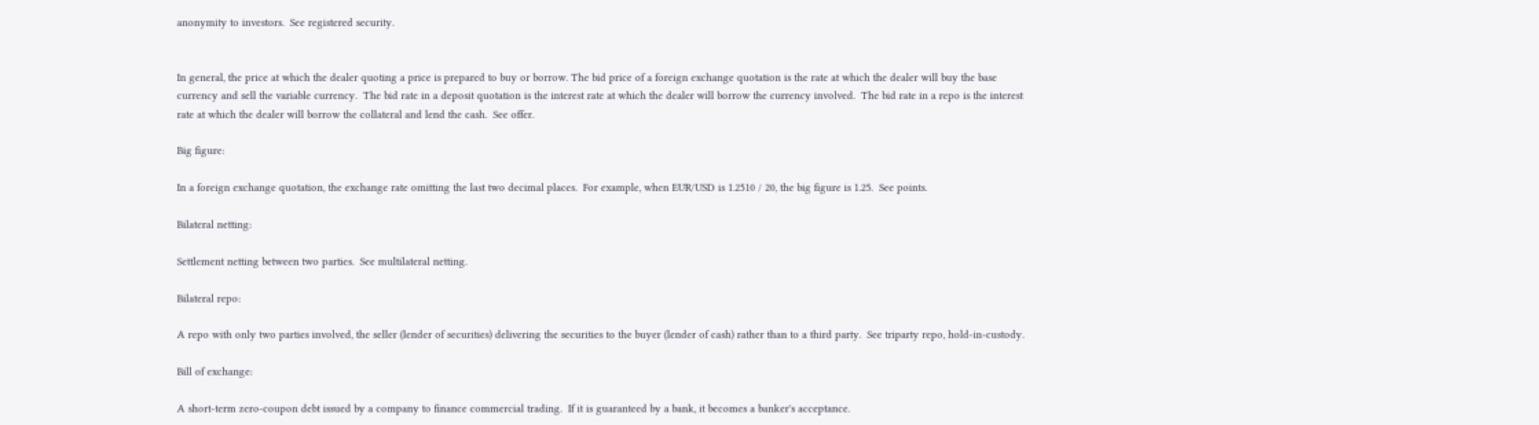anonymity to investors.  See registered security.


In general, the price at which the dealer quoting a price is prepared to buy or borrow. The bid price of a foreign exchange quotation is the rate at which the dealer will buy the base currency and sell the variable currency.  The bid rate in a deposit quotation is the interest rate at which the dealer will borrow the currency involved.  The bid rate in a repo is the interest rate at which the dealer will borrow the collateral and lend the cash.  See offer.

Big figure:

In a foreign exchange quotation, the exchange rate omitting the last two decimal places.  For example, when EUR/USD is 1.2510 / 20, the big figure is 1.25.  See points.

Bilateral netting:

Settlement netting between two parties.  See multilateral netting.

Bilateral repo:

A repo with only two parties involved, the seller (lender of securities) delivering the securities to the buyer (lender of cash) rather than to a third party.  See triparty repo, hold-in-custody.

Bill of exchange:

A short-term zero-coupon debt issued by a company to finance commercial trading.  If it is guaranteed by a bank, it becomes a banker's acceptance.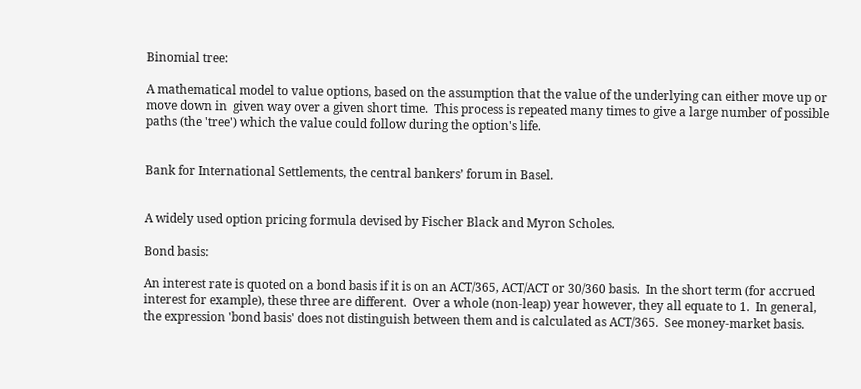Binomial tree:

A mathematical model to value options, based on the assumption that the value of the underlying can either move up or move down in  given way over a given short time.  This process is repeated many times to give a large number of possible paths (the 'tree') which the value could follow during the option's life.


Bank for International Settlements, the central bankers’ forum in Basel.


A widely used option pricing formula devised by Fischer Black and Myron Scholes.

Bond basis:

An interest rate is quoted on a bond basis if it is on an ACT/365, ACT/ACT or 30/360 basis.  In the short term (for accrued interest for example), these three are different.  Over a whole (non-leap) year however, they all equate to 1.  In general, the expression 'bond basis' does not distinguish between them and is calculated as ACT/365.  See money-market basis.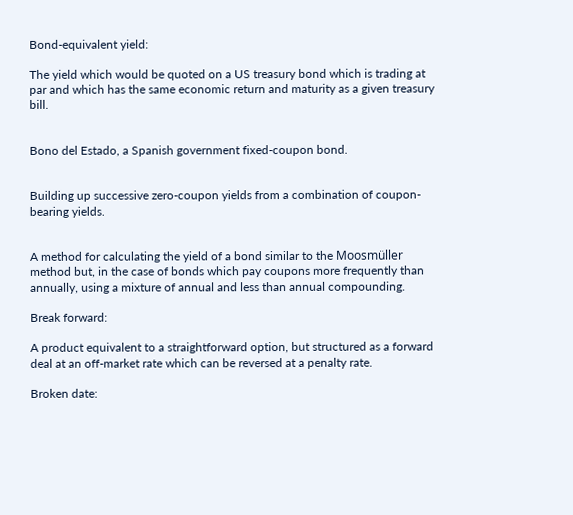Bond-equivalent yield:

The yield which would be quoted on a US treasury bond which is trading at par and which has the same economic return and maturity as a given treasury bill.


Bono del Estado, a Spanish government fixed-coupon bond.


Building up successive zero-coupon yields from a combination of coupon-bearing yields.


A method for calculating the yield of a bond similar to the Moosmüller method but, in the case of bonds which pay coupons more frequently than annually, using a mixture of annual and less than annual compounding.

Break forward:

A product equivalent to a straightforward option, but structured as a forward deal at an off-market rate which can be reversed at a penalty rate.

Broken date: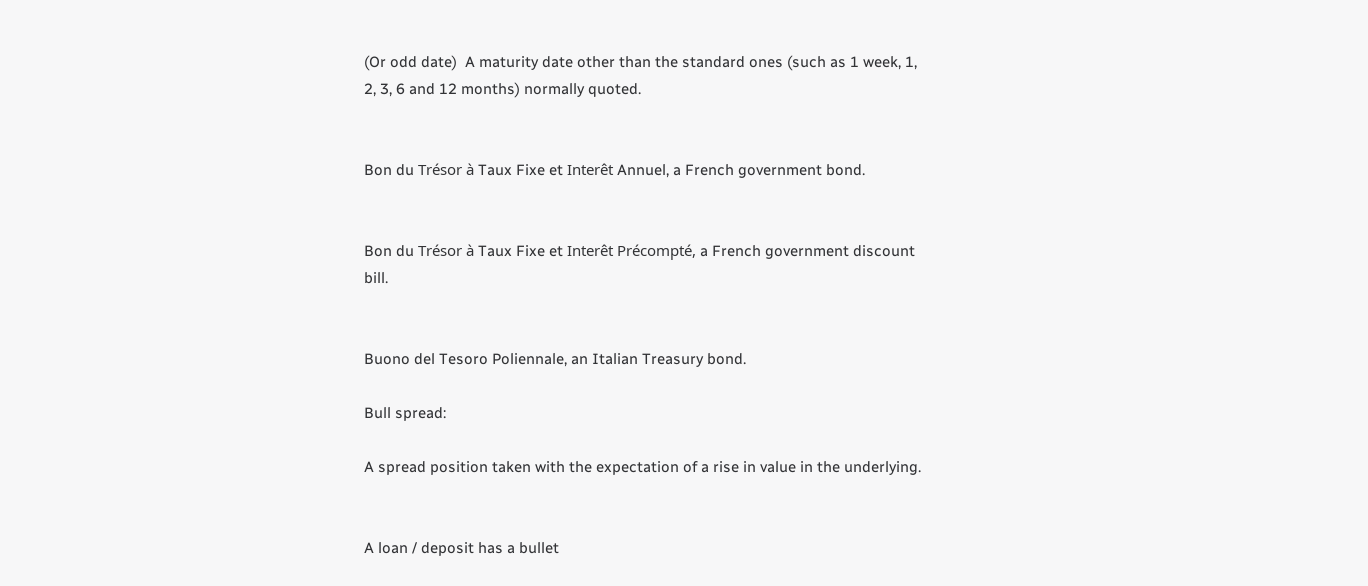(Or odd date)  A maturity date other than the standard ones (such as 1 week, 1, 2, 3, 6 and 12 months) normally quoted.


Bon du Trésor à Taux Fixe et Interêt Annuel, a French government bond.


Bon du Trésor à Taux Fixe et Interêt Précompté, a French government discount bill.


Buono del Tesoro Poliennale, an Italian Treasury bond.

Bull spread:

A spread position taken with the expectation of a rise in value in the underlying.


A loan / deposit has a bullet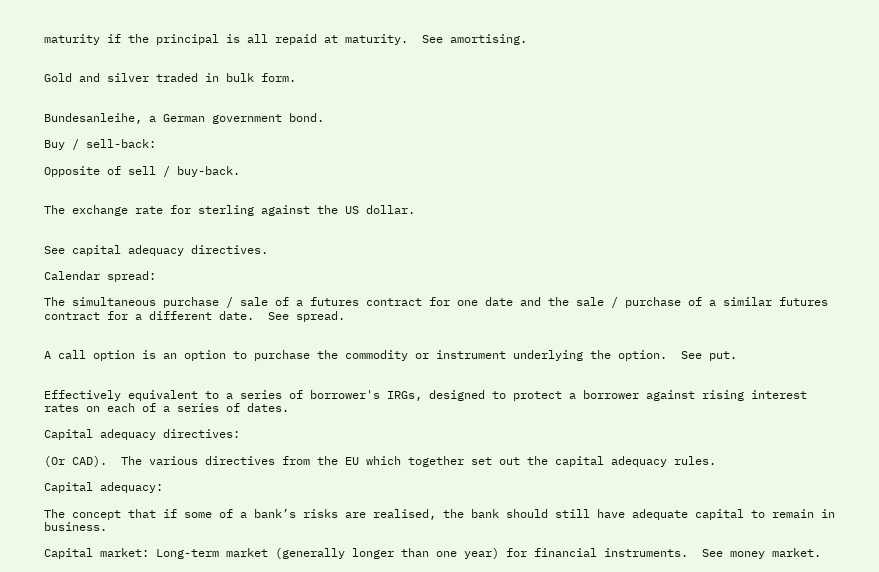maturity if the principal is all repaid at maturity.  See amortising.


Gold and silver traded in bulk form.


Bundesanleihe, a German government bond.

Buy / sell-back:

Opposite of sell / buy-back.


The exchange rate for sterling against the US dollar.


See capital adequacy directives.

Calendar spread:

The simultaneous purchase / sale of a futures contract for one date and the sale / purchase of a similar futures contract for a different date.  See spread.


A call option is an option to purchase the commodity or instrument underlying the option.  See put.


Effectively equivalent to a series of borrower's IRGs, designed to protect a borrower against rising interest rates on each of a series of dates.

Capital adequacy directives:

(Or CAD).  The various directives from the EU which together set out the capital adequacy rules.

Capital adequacy:

The concept that if some of a bank’s risks are realised, the bank should still have adequate capital to remain in business.

Capital market: Long-term market (generally longer than one year) for financial instruments.  See money market.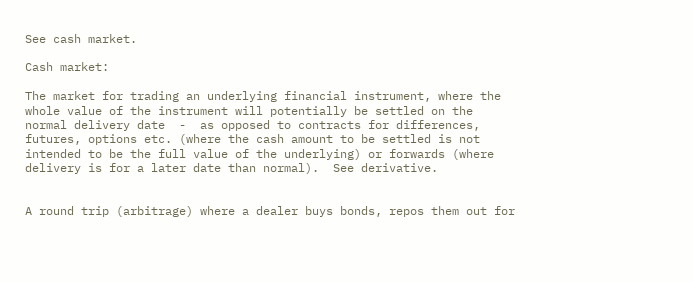See cash market.

Cash market:

The market for trading an underlying financial instrument, where the whole value of the instrument will potentially be settled on the normal delivery date  -  as opposed to contracts for differences, futures, options etc. (where the cash amount to be settled is not intended to be the full value of the underlying) or forwards (where delivery is for a later date than normal).  See derivative.


A round trip (arbitrage) where a dealer buys bonds, repos them out for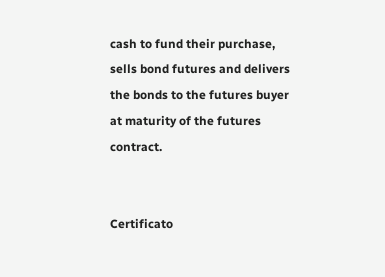cash to fund their purchase, sells bond futures and delivers the bonds to the futures buyer at maturity of the futures contract.


Certificato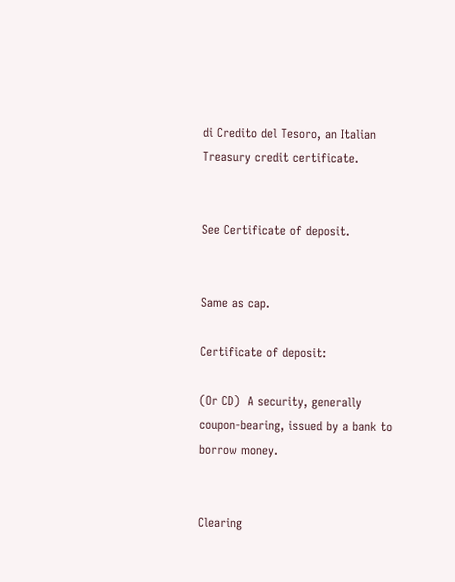di Credito del Tesoro, an Italian Treasury credit certificate.


See Certificate of deposit.


Same as cap.

Certificate of deposit:

(Or CD)  A security, generally coupon-bearing, issued by a bank to borrow money.


Clearing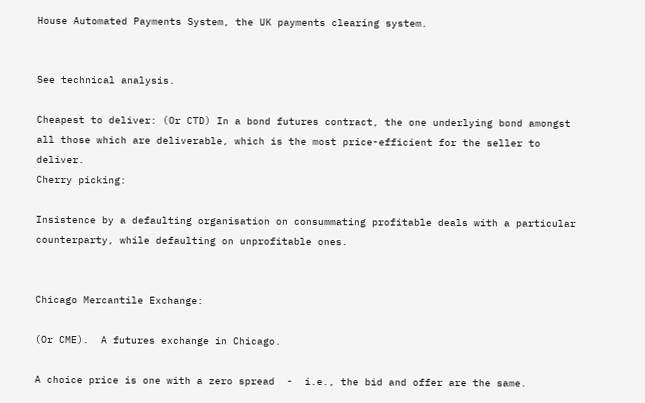House Automated Payments System, the UK payments clearing system.


See technical analysis.

Cheapest to deliver: (Or CTD) In a bond futures contract, the one underlying bond amongst all those which are deliverable, which is the most price-efficient for the seller to deliver.
Cherry picking:

Insistence by a defaulting organisation on consummating profitable deals with a particular counterparty, while defaulting on unprofitable ones.


Chicago Mercantile Exchange:

(Or CME).  A futures exchange in Chicago.

A choice price is one with a zero spread  -  i.e., the bid and offer are the same.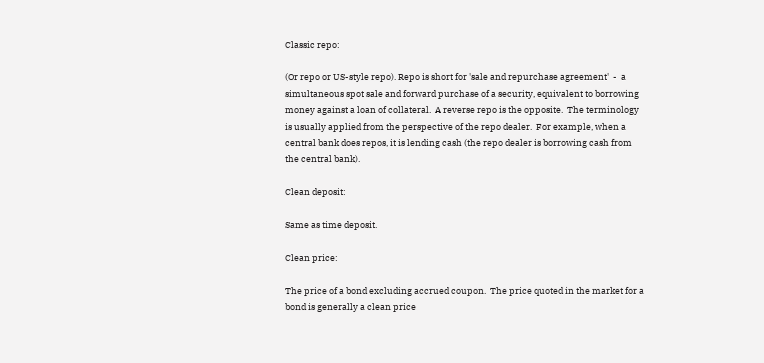Classic repo:

(Or repo or US-style repo). Repo is short for 'sale and repurchase agreement'  -  a simultaneous spot sale and forward purchase of a security, equivalent to borrowing money against a loan of collateral.  A reverse repo is the opposite.  The terminology is usually applied from the perspective of the repo dealer.  For example, when a central bank does repos, it is lending cash (the repo dealer is borrowing cash from the central bank).

Clean deposit:

Same as time deposit.

Clean price:

The price of a bond excluding accrued coupon.  The price quoted in the market for a bond is generally a clean price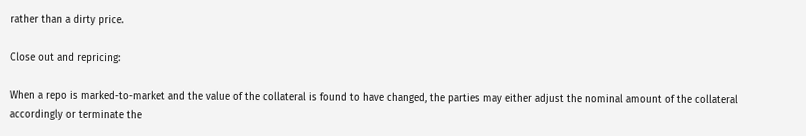rather than a dirty price.

Close out and repricing:

When a repo is marked-to-market and the value of the collateral is found to have changed, the parties may either adjust the nominal amount of the collateral accordingly or terminate the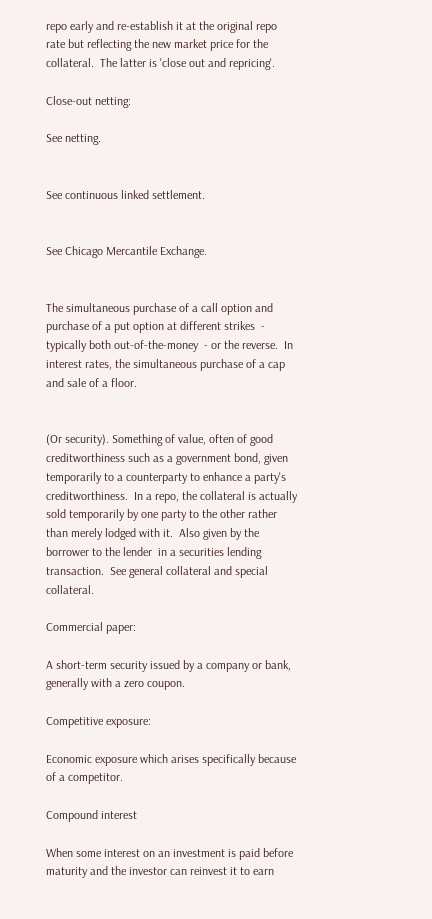repo early and re-establish it at the original repo rate but reflecting the new market price for the collateral.  The latter is 'close out and repricing'.

Close-out netting:

See netting.


See continuous linked settlement.


See Chicago Mercantile Exchange.


The simultaneous purchase of a call option and purchase of a put option at different strikes  -  typically both out-of-the-money  - or the reverse.  In interest rates, the simultaneous purchase of a cap and sale of a floor.


(Or security). Something of value, often of good creditworthiness such as a government bond, given temporarily to a counterparty to enhance a party's creditworthiness.  In a repo, the collateral is actually sold temporarily by one party to the other rather than merely lodged with it.  Also given by the borrower to the lender  in a securities lending transaction.  See general collateral and special collateral.

Commercial paper:

A short-term security issued by a company or bank, generally with a zero coupon.

Competitive exposure:

Economic exposure which arises specifically because of a competitor.

Compound interest

When some interest on an investment is paid before maturity and the investor can reinvest it to earn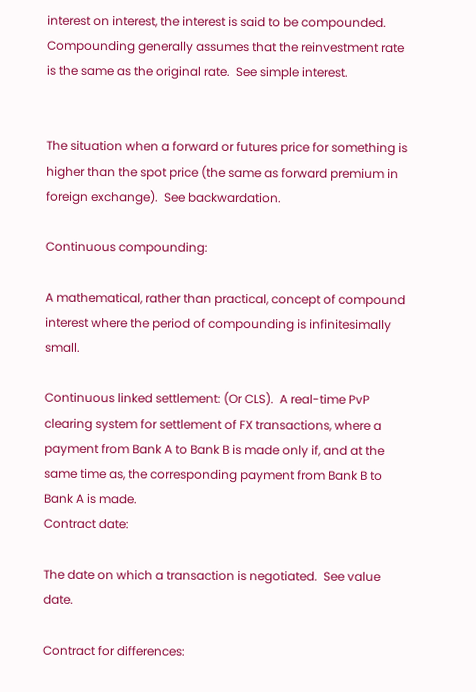interest on interest, the interest is said to be compounded.  Compounding generally assumes that the reinvestment rate is the same as the original rate.  See simple interest.


The situation when a forward or futures price for something is higher than the spot price (the same as forward premium in foreign exchange).  See backwardation.

Continuous compounding:

A mathematical, rather than practical, concept of compound interest where the period of compounding is infinitesimally small.

Continuous linked settlement: (Or CLS).  A real-time PvP clearing system for settlement of FX transactions, where a payment from Bank A to Bank B is made only if, and at the same time as, the corresponding payment from Bank B to Bank A is made.
Contract date:

The date on which a transaction is negotiated.  See value date.

Contract for differences: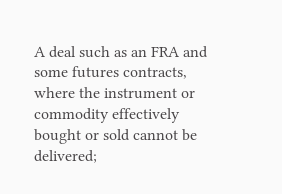A deal such as an FRA and some futures contracts, where the instrument or commodity effectively bought or sold cannot be delivered;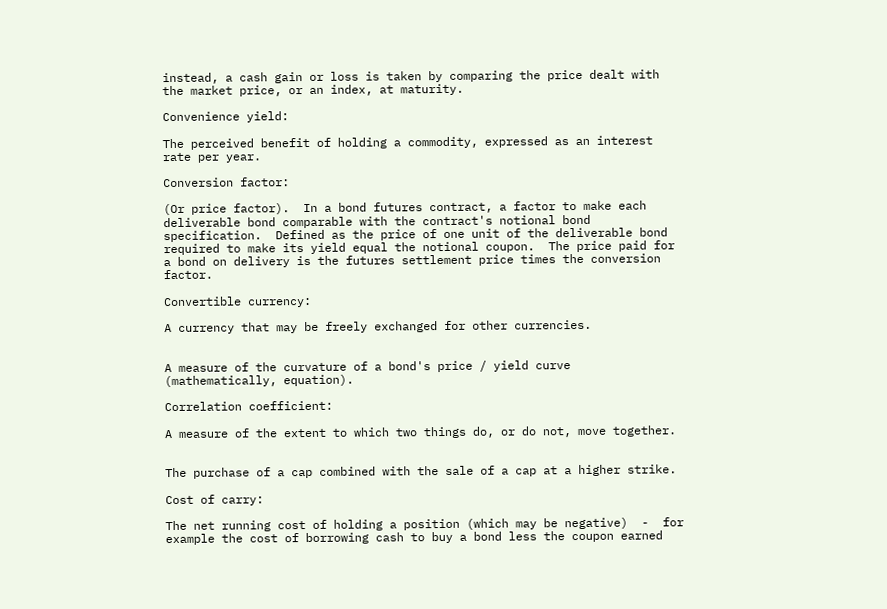instead, a cash gain or loss is taken by comparing the price dealt with the market price, or an index, at maturity.

Convenience yield:

The perceived benefit of holding a commodity, expressed as an interest rate per year.

Conversion factor:

(Or price factor).  In a bond futures contract, a factor to make each deliverable bond comparable with the contract's notional bond specification.  Defined as the price of one unit of the deliverable bond required to make its yield equal the notional coupon.  The price paid for a bond on delivery is the futures settlement price times the conversion factor.

Convertible currency:

A currency that may be freely exchanged for other currencies.


A measure of the curvature of a bond's price / yield curve (mathematically, equation).

Correlation coefficient:

A measure of the extent to which two things do, or do not, move together.


The purchase of a cap combined with the sale of a cap at a higher strike.

Cost of carry:

The net running cost of holding a position (which may be negative)  -  for example the cost of borrowing cash to buy a bond less the coupon earned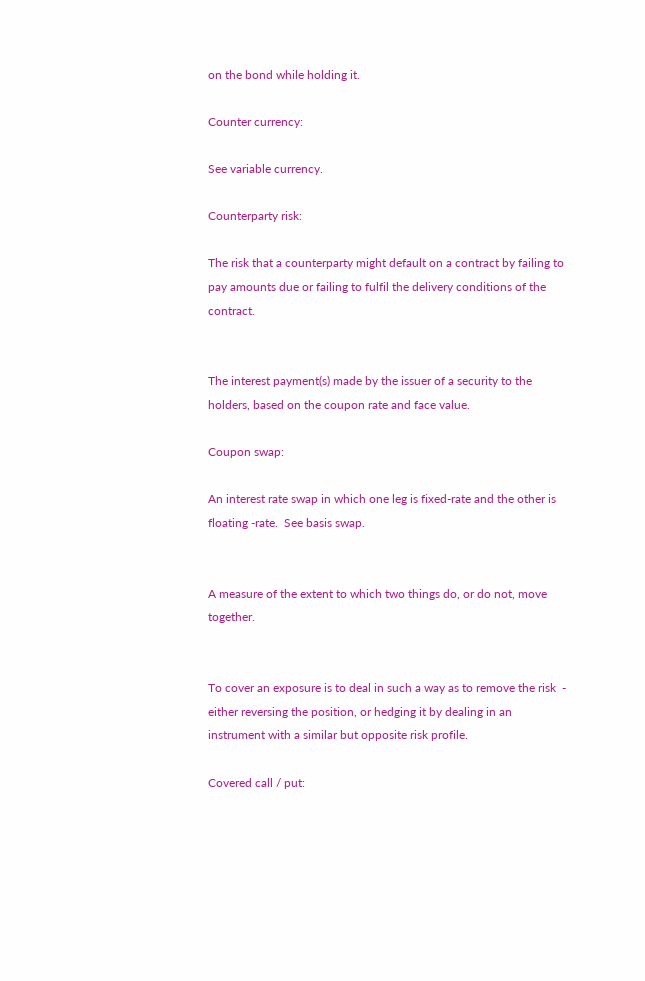on the bond while holding it.

Counter currency:

See variable currency.

Counterparty risk:

The risk that a counterparty might default on a contract by failing to pay amounts due or failing to fulfil the delivery conditions of the contract.


The interest payment(s) made by the issuer of a security to the holders, based on the coupon rate and face value.

Coupon swap:

An interest rate swap in which one leg is fixed-rate and the other is floating -rate.  See basis swap.


A measure of the extent to which two things do, or do not, move together.


To cover an exposure is to deal in such a way as to remove the risk  -  either reversing the position, or hedging it by dealing in an instrument with a similar but opposite risk profile.

Covered call / put: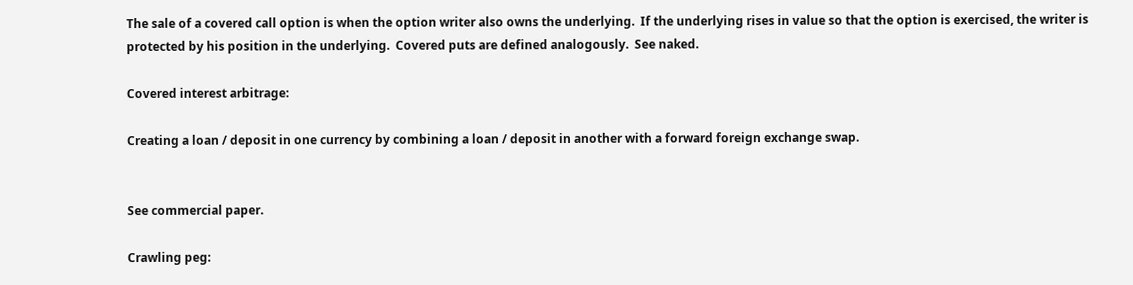The sale of a covered call option is when the option writer also owns the underlying.  If the underlying rises in value so that the option is exercised, the writer is protected by his position in the underlying.  Covered puts are defined analogously.  See naked.

Covered interest arbitrage:

Creating a loan / deposit in one currency by combining a loan / deposit in another with a forward foreign exchange swap.


See commercial paper.

Crawling peg: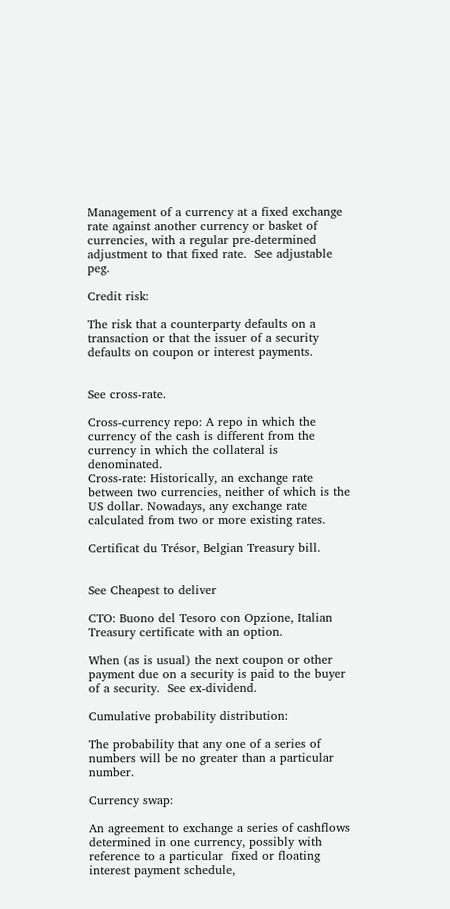Management of a currency at a fixed exchange rate against another currency or basket of currencies, with a regular pre-determined adjustment to that fixed rate.  See adjustable peg.

Credit risk:

The risk that a counterparty defaults on a transaction or that the issuer of a security defaults on coupon or interest payments.


See cross-rate.

Cross-currency repo: A repo in which the currency of the cash is different from the currency in which the collateral is denominated.
Cross-rate: Historically, an exchange rate between two currencies, neither of which is the US dollar. Nowadays, any exchange rate calculated from two or more existing rates.

Certificat du Trésor, Belgian Treasury bill.


See Cheapest to deliver

CTO: Buono del Tesoro con Opzione, Italian Treasury certificate with an option.

When (as is usual) the next coupon or other payment due on a security is paid to the buyer of a security.  See ex-dividend.

Cumulative probability distribution:

The probability that any one of a series of numbers will be no greater than a particular number.

Currency swap:

An agreement to exchange a series of cashflows determined in one currency, possibly with reference to a particular  fixed or floating interest payment schedule,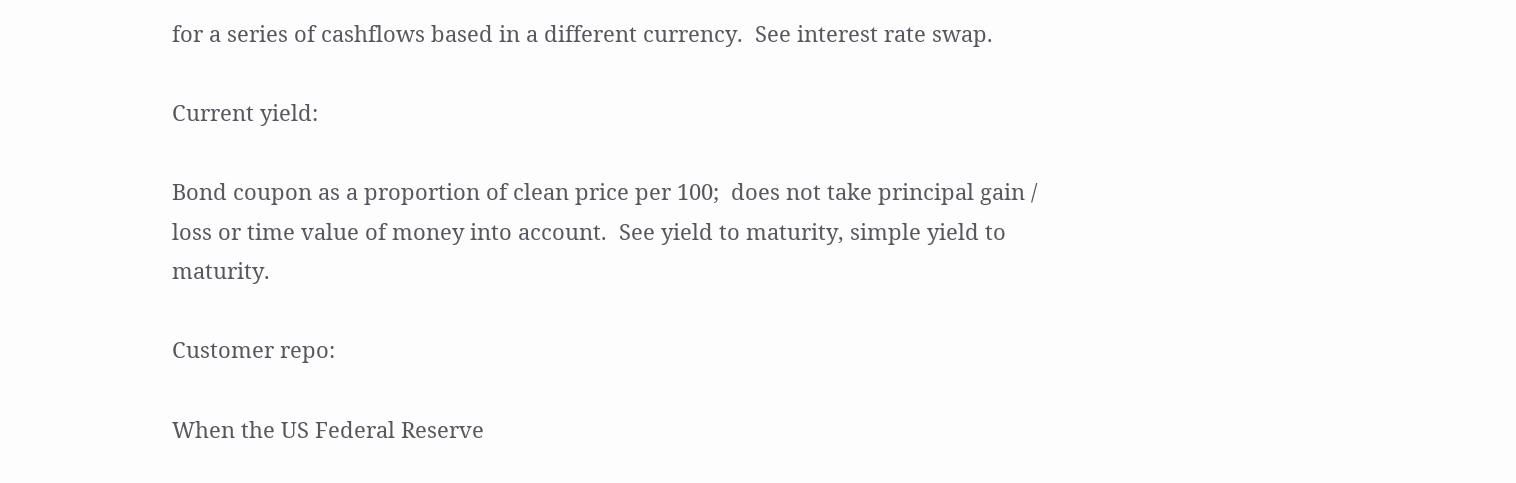for a series of cashflows based in a different currency.  See interest rate swap.

Current yield:

Bond coupon as a proportion of clean price per 100;  does not take principal gain / loss or time value of money into account.  See yield to maturity, simple yield to maturity.

Customer repo:

When the US Federal Reserve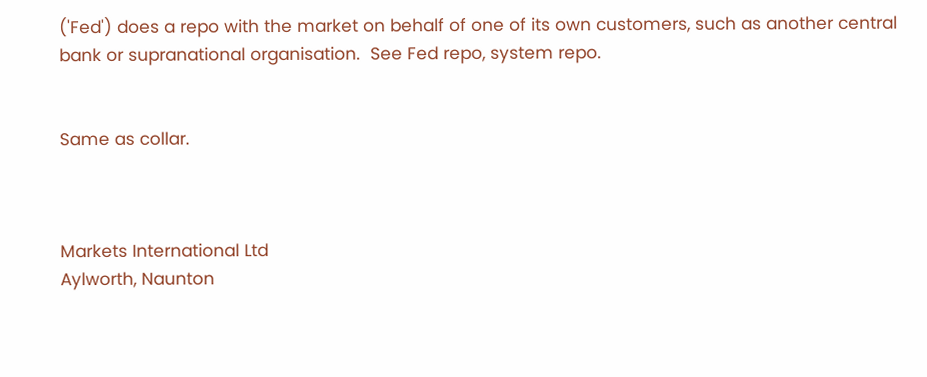('Fed') does a repo with the market on behalf of one of its own customers, such as another central bank or supranational organisation.  See Fed repo, system repo.


Same as collar.



Markets International Ltd
Aylworth, Naunton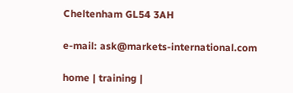Cheltenham GL54 3AH

e-mail: ask@markets-international.com

home | training |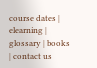course dates | elearning | glossary | books | contact us